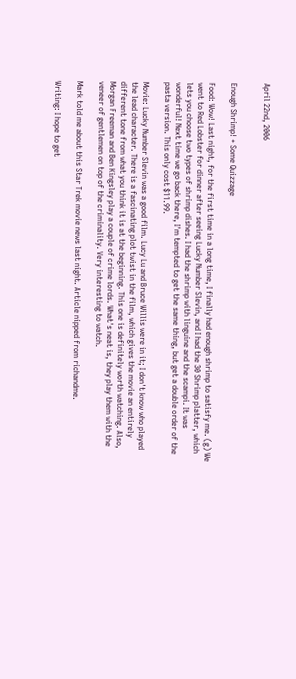April 22nd, 2006


Enough Shrimp! + Some Quizzage

Food: Wow! Last night, for the first time in a long time, I finally had enough shrimp to satisfy me. (g) We went to Red Lobster for dinner after seeing Lucky Number Slevin, and I had the 30 Shrimp platter, which lets you choose two types of shrimp dishes. I had the shrimp with linguine and the scampi. It was wonderful! Next time we go back there, I'm tempted to get the same thing, but get a double order of the pasta version. This only cost $11.99.

Movie: Lucky Number Slevin was a good film. Lucy Lu and Bruce Willis were in it; I don't know who played the lead character. There is a fascinating plot twist in the film, which gives the movie an entirely different tone from what you think it is at the beginning. This one is definitely worth watching. Also, Morgan Freeman and Ben Kingsley play a couple of crime lords. What's neat is, they play them with the veneer of gentlemen on top of the criminality. Very interesting to watch.

Mark told me about this Star Trek movie news last night. Article nipped from richandme.

Writing: I hope to get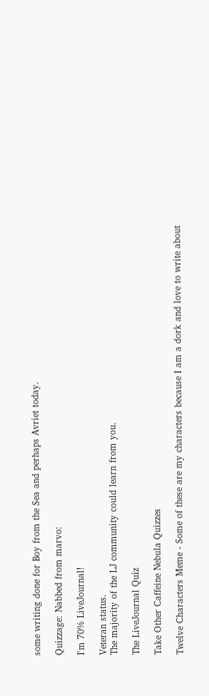some writing done for Boy from the Sea and perhaps Avriet today.

Quizzage: Nabbed from marvo:

I'm 70% LiveJournal!

Veteran status.
The majority of the LJ community could learn from you.

The LiveJournal Quiz

Take Other Caffeine Nebula Quizzes

Twelve Characters Meme - Some of these are my characters because I am a dork and love to write about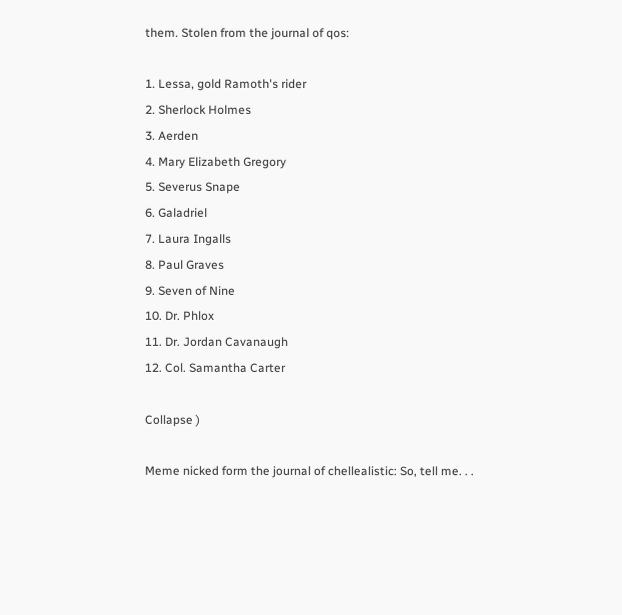them. Stolen from the journal of qos:

1. Lessa, gold Ramoth's rider
2. Sherlock Holmes
3. Aerden
4. Mary Elizabeth Gregory
5. Severus Snape
6. Galadriel
7. Laura Ingalls
8. Paul Graves
9. Seven of Nine
10. Dr. Phlox
11. Dr. Jordan Cavanaugh
12. Col. Samantha Carter

Collapse )

Meme nicked form the journal of chellealistic: So, tell me. . .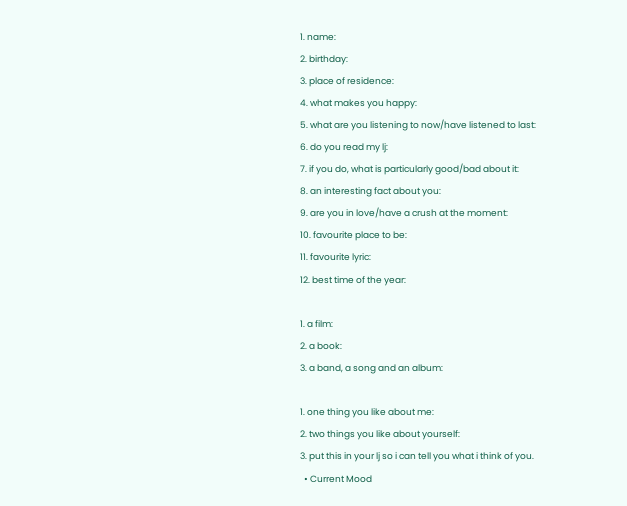1. name:
2. birthday:
3. place of residence:
4. what makes you happy:
5. what are you listening to now/have listened to last:
6. do you read my lj:
7. if you do, what is particularly good/bad about it:
8. an interesting fact about you:
9. are you in love/have a crush at the moment:
10. favourite place to be:
11. favourite lyric:
12. best time of the year:

1. a film:
2. a book:
3. a band, a song and an album:

1. one thing you like about me:
2. two things you like about yourself:
3. put this in your lj so i can tell you what i think of you.
  • Current Mood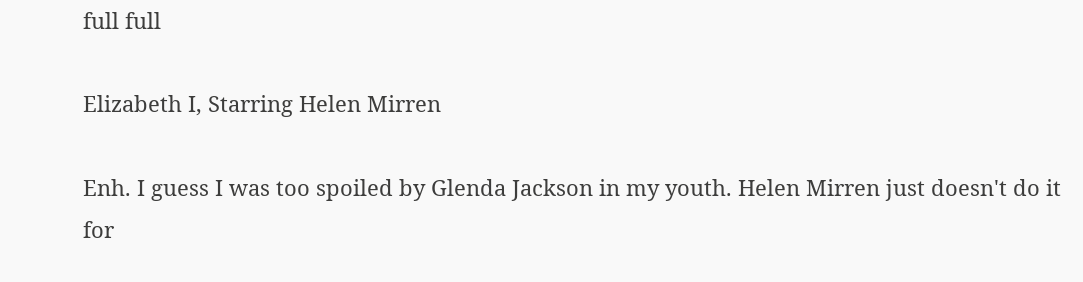full full

Elizabeth I, Starring Helen Mirren

Enh. I guess I was too spoiled by Glenda Jackson in my youth. Helen Mirren just doesn't do it for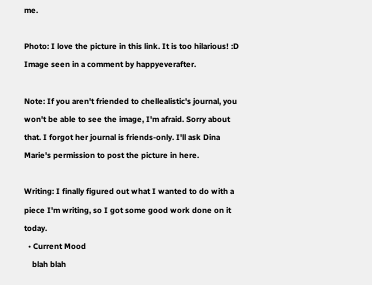me.

Photo: I love the picture in this link. It is too hilarious! :D Image seen in a comment by happyeverafter.

Note: If you aren't friended to chellealistic's journal, you won't be able to see the image, I'm afraid. Sorry about that. I forgot her journal is friends-only. I'll ask Dina Marie's permission to post the picture in here.

Writing: I finally figured out what I wanted to do with a piece I'm writing, so I got some good work done on it today.
  • Current Mood
    blah blah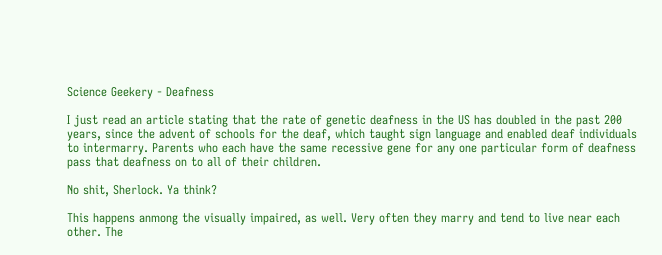Science Geekery - Deafness

I just read an article stating that the rate of genetic deafness in the US has doubled in the past 200 years, since the advent of schools for the deaf, which taught sign language and enabled deaf individuals to intermarry. Parents who each have the same recessive gene for any one particular form of deafness pass that deafness on to all of their children.

No shit, Sherlock. Ya think?

This happens anmong the visually impaired, as well. Very often they marry and tend to live near each other. The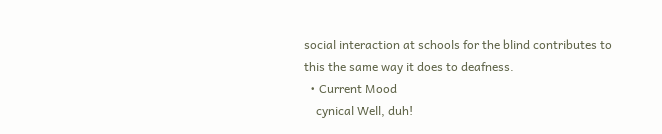social interaction at schools for the blind contributes to this the same way it does to deafness.
  • Current Mood
    cynical Well, duh!